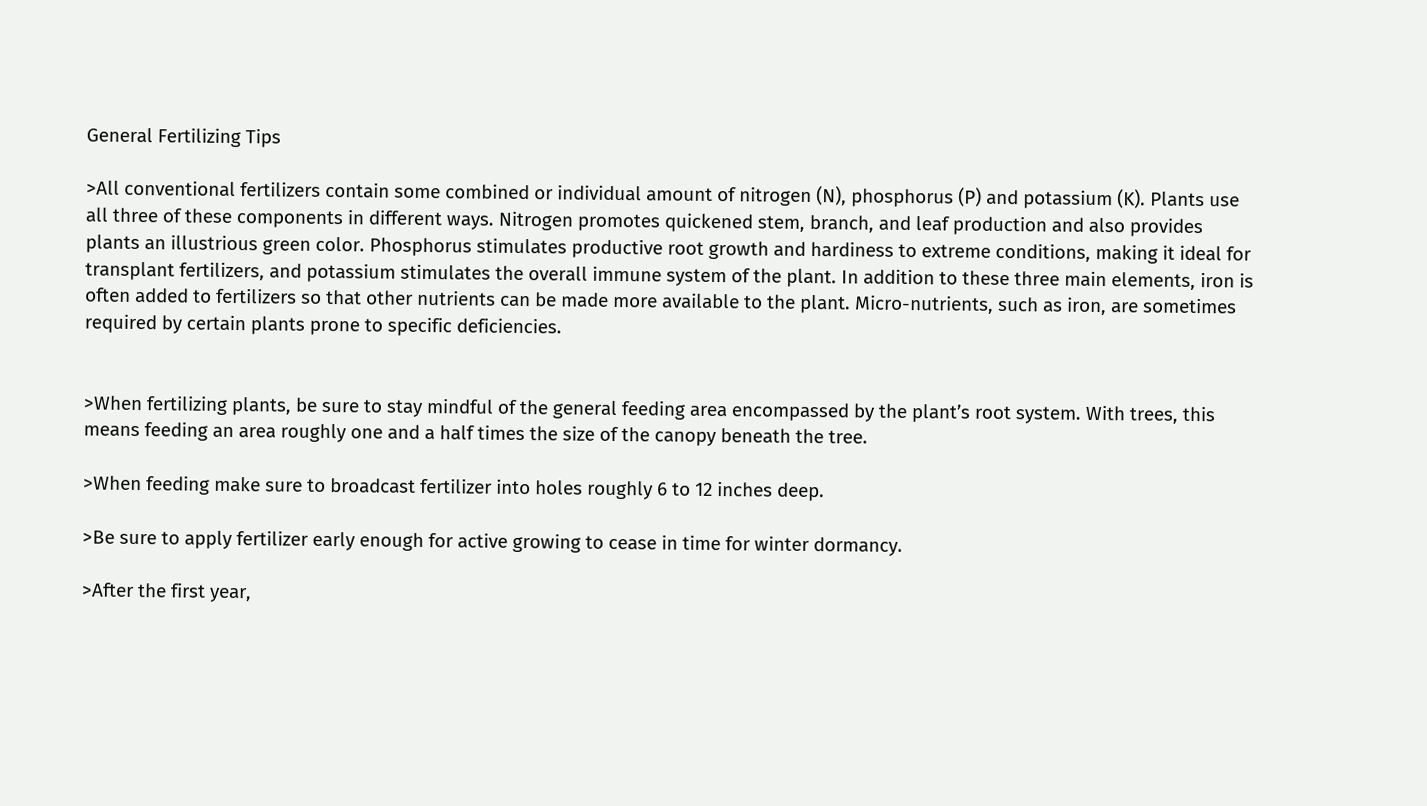General Fertilizing Tips

>All conventional fertilizers contain some combined or individual amount of nitrogen (N), phosphorus (P) and potassium (K). Plants use all three of these components in different ways. Nitrogen promotes quickened stem, branch, and leaf production and also provides plants an illustrious green color. Phosphorus stimulates productive root growth and hardiness to extreme conditions, making it ideal for transplant fertilizers, and potassium stimulates the overall immune system of the plant. In addition to these three main elements, iron is often added to fertilizers so that other nutrients can be made more available to the plant. Micro-nutrients, such as iron, are sometimes required by certain plants prone to specific deficiencies.


>When fertilizing plants, be sure to stay mindful of the general feeding area encompassed by the plant’s root system. With trees, this means feeding an area roughly one and a half times the size of the canopy beneath the tree.

>When feeding make sure to broadcast fertilizer into holes roughly 6 to 12 inches deep.

>Be sure to apply fertilizer early enough for active growing to cease in time for winter dormancy.

>After the first year,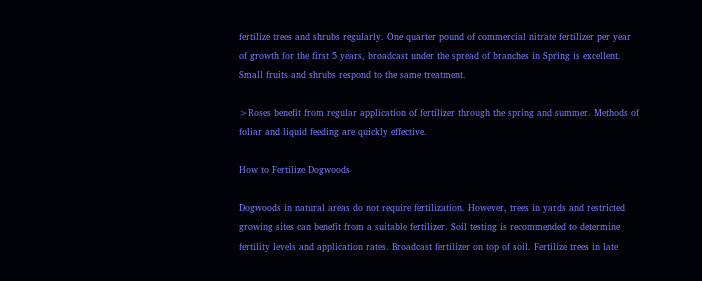fertilize trees and shrubs regularly. One quarter pound of commercial nitrate fertilizer per year of growth for the first 5 years, broadcast under the spread of branches in Spring is excellent. Small fruits and shrubs respond to the same treatment.

>Roses benefit from regular application of fertilizer through the spring and summer. Methods of foliar and liquid feeding are quickly effective.

How to Fertilize Dogwoods

Dogwoods in natural areas do not require fertilization. However, trees in yards and restricted growing sites can benefit from a suitable fertilizer. Soil testing is recommended to determine fertility levels and application rates. Broadcast fertilizer on top of soil. Fertilize trees in late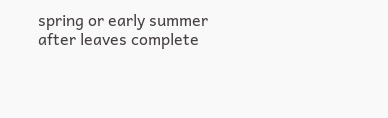spring or early summer after leaves complete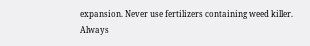expansion. Never use fertilizers containing weed killer. Always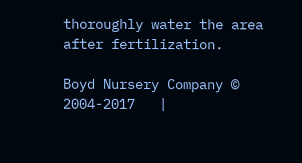thoroughly water the area after fertilization.

Boyd Nursery Company © 2004-2017   |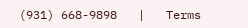(931) 668-9898   |   Terms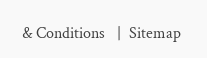& Conditions   |  Sitemap